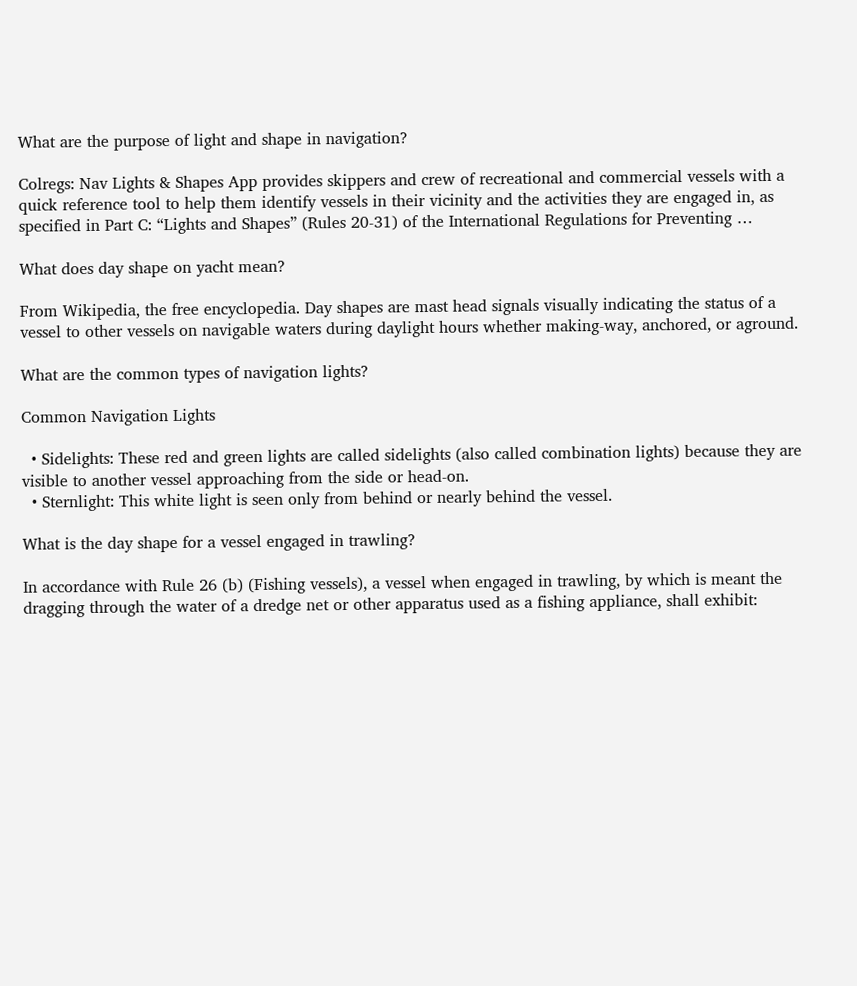What are the purpose of light and shape in navigation?

Colregs: Nav Lights & Shapes App provides skippers and crew of recreational and commercial vessels with a quick reference tool to help them identify vessels in their vicinity and the activities they are engaged in, as specified in Part C: “Lights and Shapes” (Rules 20-31) of the International Regulations for Preventing …

What does day shape on yacht mean?

From Wikipedia, the free encyclopedia. Day shapes are mast head signals visually indicating the status of a vessel to other vessels on navigable waters during daylight hours whether making-way, anchored, or aground.

What are the common types of navigation lights?

Common Navigation Lights

  • Sidelights: These red and green lights are called sidelights (also called combination lights) because they are visible to another vessel approaching from the side or head-on.
  • Sternlight: This white light is seen only from behind or nearly behind the vessel.

What is the day shape for a vessel engaged in trawling?

In accordance with Rule 26 (b) (Fishing vessels), a vessel when engaged in trawling, by which is meant the dragging through the water of a dredge net or other apparatus used as a fishing appliance, shall exhibit: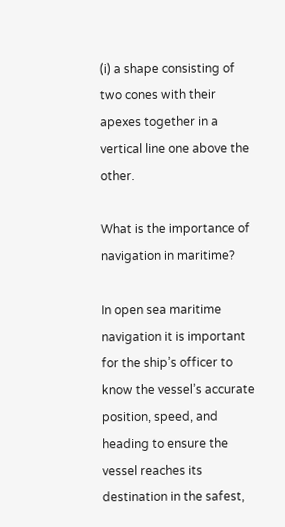(i) a shape consisting of two cones with their apexes together in a vertical line one above the other.

What is the importance of navigation in maritime?

In open sea maritime navigation it is important for the ship’s officer to know the vessel’s accurate position, speed, and heading to ensure the vessel reaches its destination in the safest,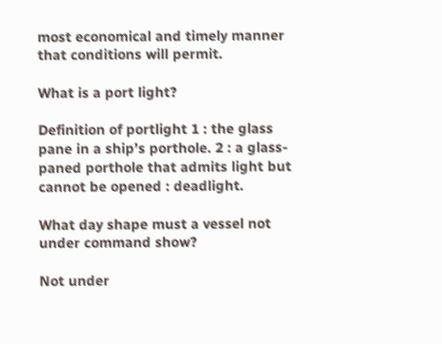most economical and timely manner that conditions will permit.

What is a port light?

Definition of portlight 1 : the glass pane in a ship’s porthole. 2 : a glass-paned porthole that admits light but cannot be opened : deadlight.

What day shape must a vessel not under command show?

Not under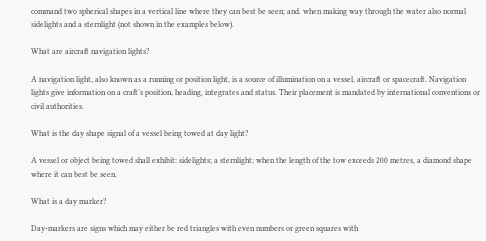command two spherical shapes in a vertical line where they can best be seen; and. when making way through the water also normal sidelights and a sternlight (not shown in the examples below).

What are aircraft navigation lights?

A navigation light, also known as a running or position light, is a source of illumination on a vessel, aircraft or spacecraft. Navigation lights give information on a craft’s position, heading, integrates and status. Their placement is mandated by international conventions or civil authorities.

What is the day shape signal of a vessel being towed at day light?

A vessel or object being towed shall exhibit: sidelights; a sternlight; when the length of the tow exceeds 200 metres, a diamond shape where it can best be seen.

What is a day marker?

Day-markers are signs which may either be red triangles with even numbers or green squares with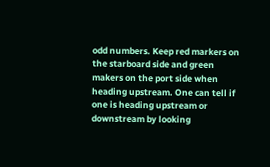odd numbers. Keep red markers on the starboard side and green makers on the port side when heading upstream. One can tell if one is heading upstream or downstream by looking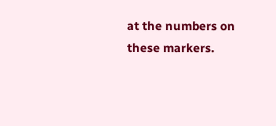at the numbers on these markers.